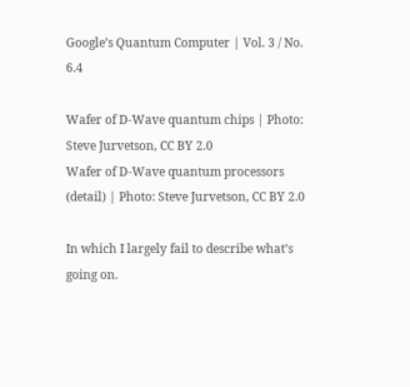Google’s Quantum Computer | Vol. 3 / No. 6.4

Wafer of D-Wave quantum chips | Photo: Steve Jurvetson, CC BY 2.0
Wafer of D-Wave quantum processors (detail) | Photo: Steve Jurvetson, CC BY 2.0

In which I largely fail to describe what’s going on.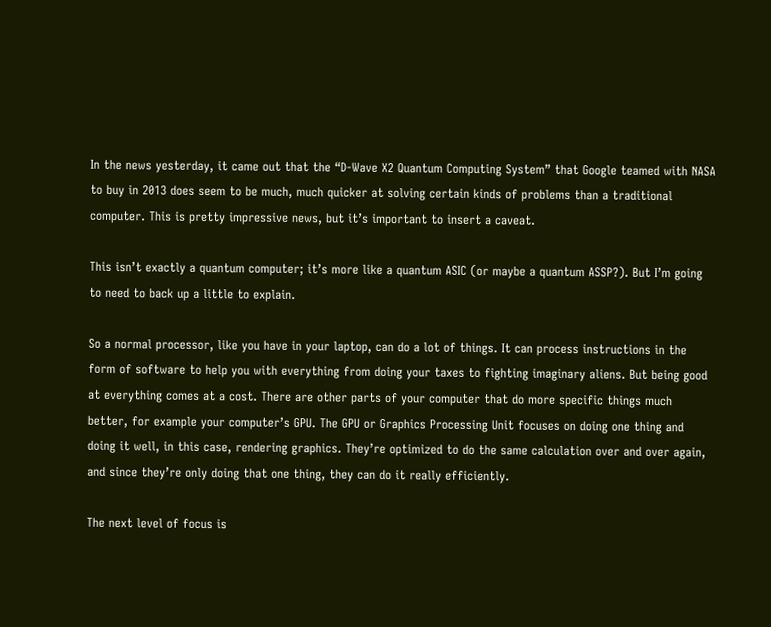In the news yesterday, it came out that the “D-Wave X2 Quantum Computing System” that Google teamed with NASA to buy in 2013 does seem to be much, much quicker at solving certain kinds of problems than a traditional computer. This is pretty impressive news, but it’s important to insert a caveat.

This isn’t exactly a quantum computer; it’s more like a quantum ASIC (or maybe a quantum ASSP?). But I’m going to need to back up a little to explain.

So a normal processor, like you have in your laptop, can do a lot of things. It can process instructions in the form of software to help you with everything from doing your taxes to fighting imaginary aliens. But being good at everything comes at a cost. There are other parts of your computer that do more specific things much better, for example your computer’s GPU. The GPU or Graphics Processing Unit focuses on doing one thing and doing it well, in this case, rendering graphics. They’re optimized to do the same calculation over and over again, and since they’re only doing that one thing, they can do it really efficiently.

The next level of focus is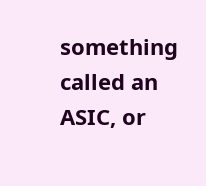something called an ASIC, or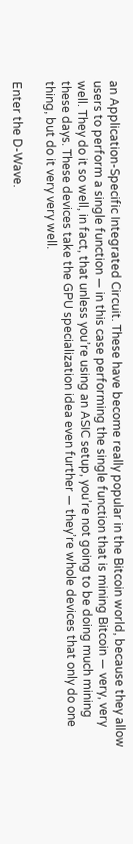an Application-Specific Integrated Circuit. These have become really popular in the Bitcoin world, because they allow users to perform a single function — in this case performing the single function that is mining Bitcoin — very, very well. They do it so well, in fact, that unless you’re using an ASIC setup, you’re not going to be doing much mining these days. These devices take the GPU specialization idea even further — they’re whole devices that only do one thing, but do it very very well.

Enter the D-Wave.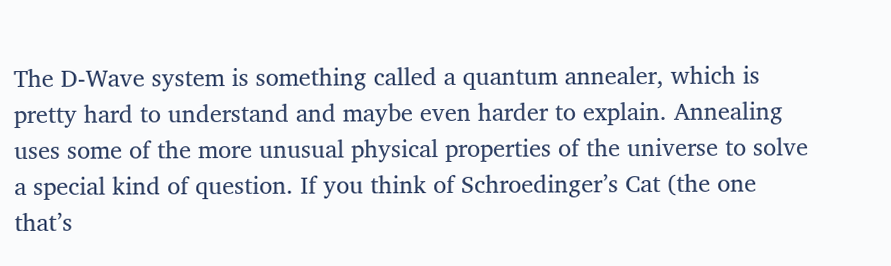The D-Wave system is something called a quantum annealer, which is pretty hard to understand and maybe even harder to explain. Annealing uses some of the more unusual physical properties of the universe to solve a special kind of question. If you think of Schroedinger’s Cat (the one that’s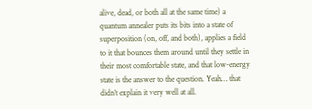alive, dead, or both all at the same time) a quantum annealer puts its bits into a state of superposition (on, off, and both), applies a field to it that bounces them around until they settle in their most comfortable state, and that low-energy state is the answer to the question. Yeah… that didn’t explain it very well at all.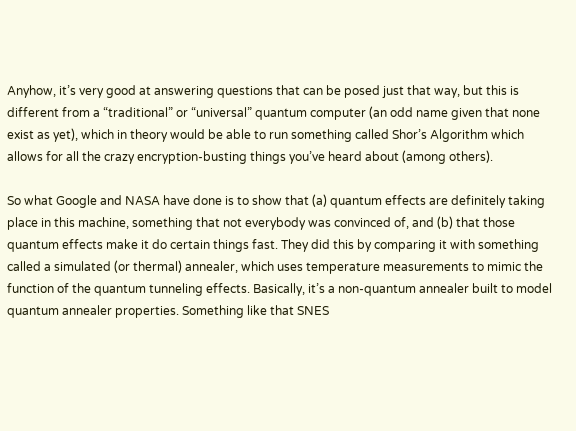Anyhow, it’s very good at answering questions that can be posed just that way, but this is different from a “traditional” or “universal” quantum computer (an odd name given that none exist as yet), which in theory would be able to run something called Shor’s Algorithm which allows for all the crazy encryption-busting things you’ve heard about (among others).

So what Google and NASA have done is to show that (a) quantum effects are definitely taking place in this machine, something that not everybody was convinced of, and (b) that those quantum effects make it do certain things fast. They did this by comparing it with something called a simulated (or thermal) annealer, which uses temperature measurements to mimic the function of the quantum tunneling effects. Basically, it’s a non-quantum annealer built to model quantum annealer properties. Something like that SNES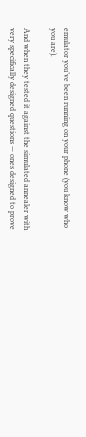emulator you’ve been running on your phone (you know who you are).

And when they tested it against the simulated annealer with very specifically designed questions — ones designed to prove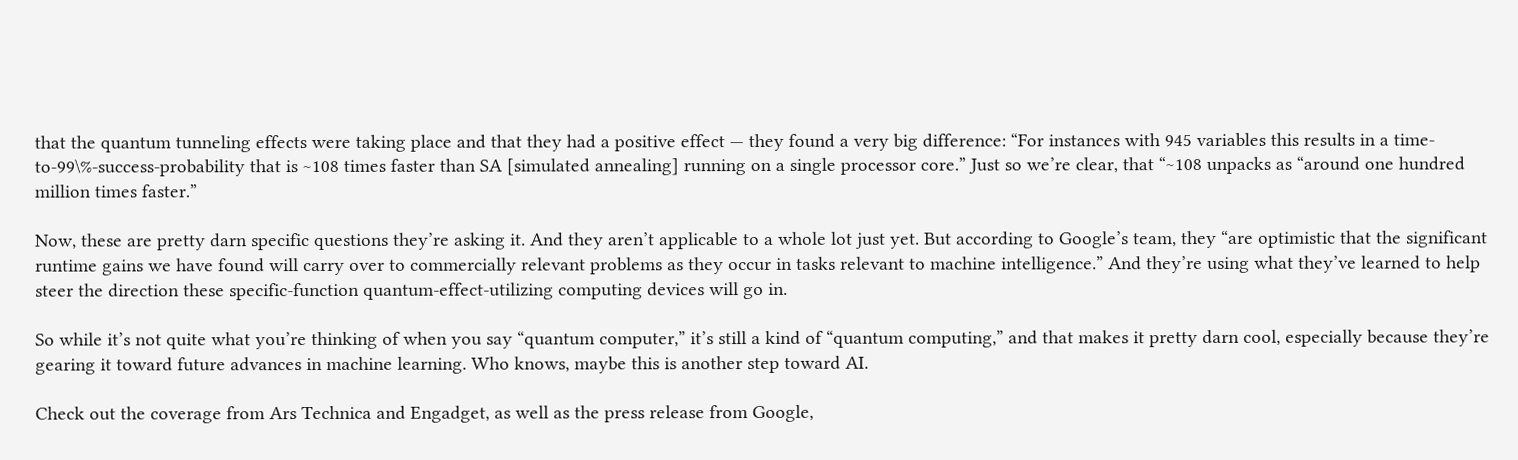that the quantum tunneling effects were taking place and that they had a positive effect — they found a very big difference: “For instances with 945 variables this results in a time-to-99\%-success-probability that is ~108 times faster than SA [simulated annealing] running on a single processor core.” Just so we’re clear, that “~108 unpacks as “around one hundred million times faster.”

Now, these are pretty darn specific questions they’re asking it. And they aren’t applicable to a whole lot just yet. But according to Google’s team, they “are optimistic that the significant runtime gains we have found will carry over to commercially relevant problems as they occur in tasks relevant to machine intelligence.” And they’re using what they’ve learned to help steer the direction these specific-function quantum-effect-utilizing computing devices will go in.

So while it’s not quite what you’re thinking of when you say “quantum computer,” it’s still a kind of “quantum computing,” and that makes it pretty darn cool, especially because they’re gearing it toward future advances in machine learning. Who knows, maybe this is another step toward AI.

Check out the coverage from Ars Technica and Engadget, as well as the press release from Google,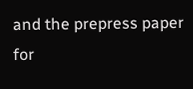and the prepress paper for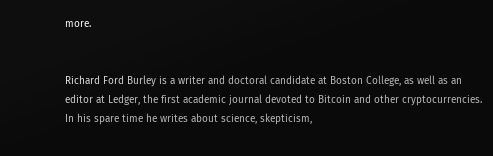more.


Richard Ford Burley is a writer and doctoral candidate at Boston College, as well as an editor at Ledger, the first academic journal devoted to Bitcoin and other cryptocurrencies. In his spare time he writes about science, skepticism,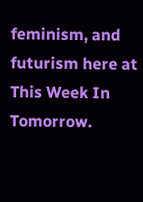feminism, and futurism here at This Week In Tomorrow.